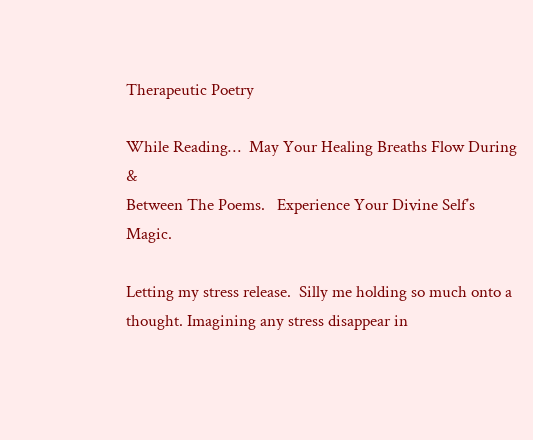Therapeutic Poetry

While Reading…  May Your Healing Breaths Flow During &
Between The Poems.   Experience Your Divine Self’s Magic.

Letting my stress release.  Silly me holding so much onto a thought. Imagining any stress disappear in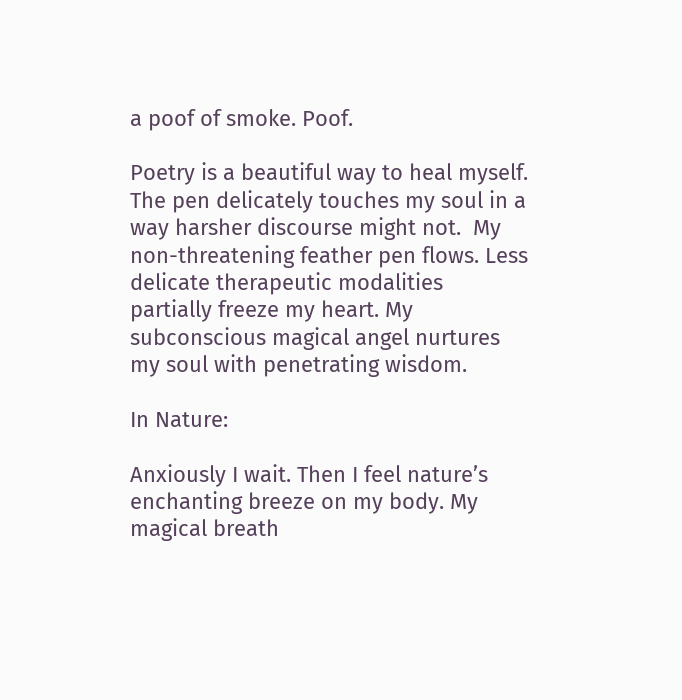a poof of smoke. Poof.

Poetry is a beautiful way to heal myself. The pen delicately touches my soul in a way harsher discourse might not.  My non-threatening feather pen flows. Less delicate therapeutic modalities partially freeze my heart. My subconscious magical angel nurtures my soul with penetrating wisdom.

In Nature:

Anxiously I wait. Then I feel nature’s enchanting breeze on my body. My magical breath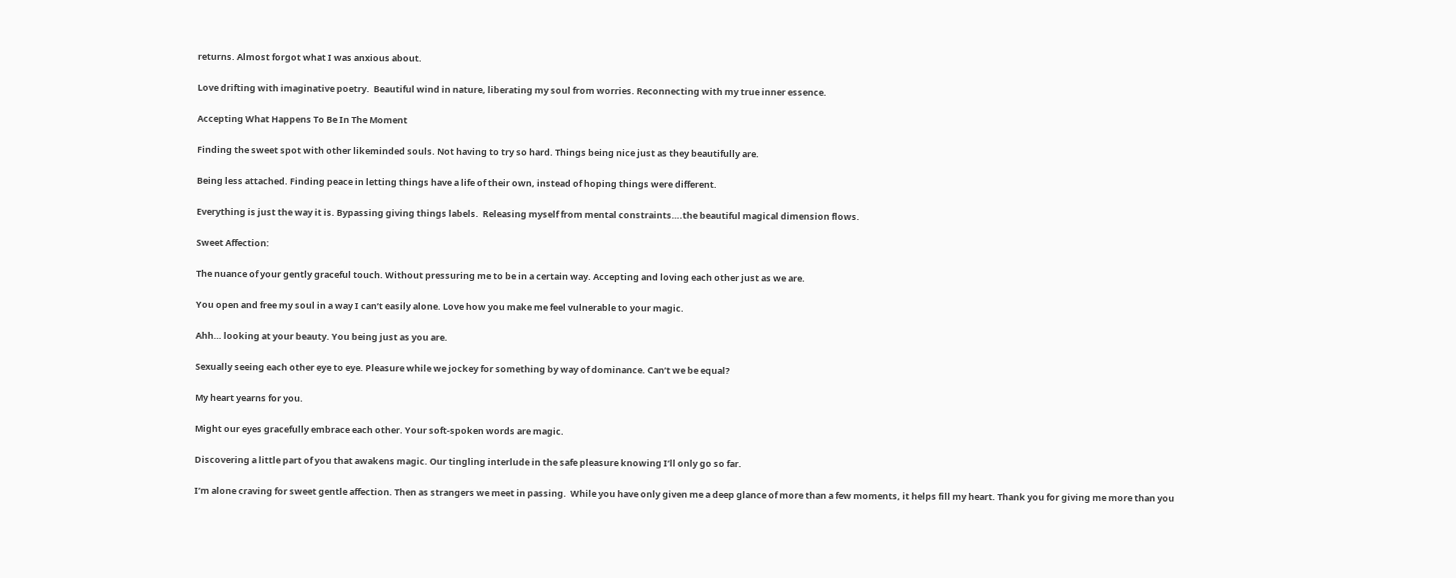returns. Almost forgot what I was anxious about.

Love drifting with imaginative poetry.  Beautiful wind in nature, liberating my soul from worries. Reconnecting with my true inner essence.

Accepting What Happens To Be In The Moment

Finding the sweet spot with other likeminded souls. Not having to try so hard. Things being nice just as they beautifully are.

Being less attached. Finding peace in letting things have a life of their own, instead of hoping things were different.

Everything is just the way it is. Bypassing giving things labels.  Releasing myself from mental constraints….the beautiful magical dimension flows.

Sweet Affection:

The nuance of your gently graceful touch. Without pressuring me to be in a certain way. Accepting and loving each other just as we are.

You open and free my soul in a way I can’t easily alone. Love how you make me feel vulnerable to your magic.

Ahh… looking at your beauty. You being just as you are.

Sexually seeing each other eye to eye. Pleasure while we jockey for something by way of dominance. Can’t we be equal?

My heart yearns for you.

Might our eyes gracefully embrace each other. Your soft-spoken words are magic.

Discovering a little part of you that awakens magic. Our tingling interlude in the safe pleasure knowing I’ll only go so far.

I’m alone craving for sweet gentle affection. Then as strangers we meet in passing.  While you have only given me a deep glance of more than a few moments, it helps fill my heart. Thank you for giving me more than you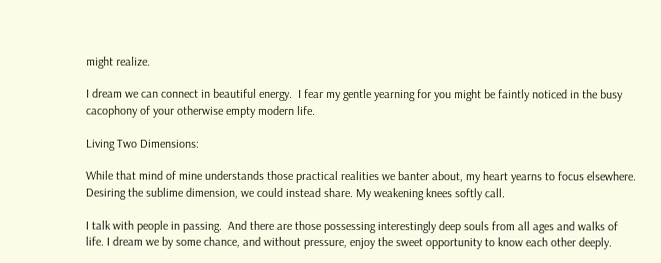might realize.

I dream we can connect in beautiful energy.  I fear my gentle yearning for you might be faintly noticed in the busy cacophony of your otherwise empty modern life.

Living Two Dimensions:

While that mind of mine understands those practical realities we banter about, my heart yearns to focus elsewhere.  Desiring the sublime dimension, we could instead share. My weakening knees softly call.

I talk with people in passing.  And there are those possessing interestingly deep souls from all ages and walks of life. I dream we by some chance, and without pressure, enjoy the sweet opportunity to know each other deeply.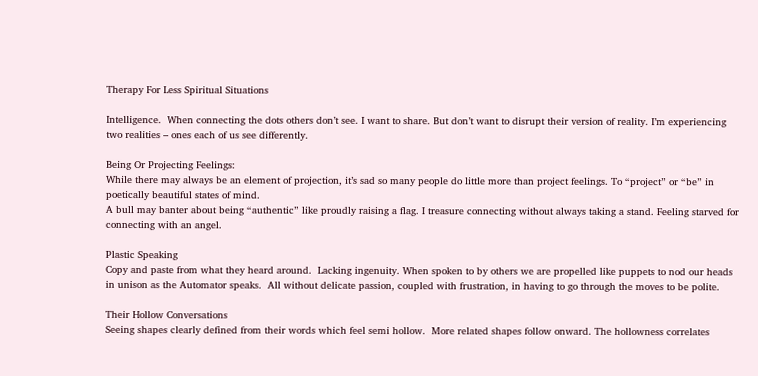Therapy For Less Spiritual Situations

Intelligence.  When connecting the dots others don’t see. I want to share. But don’t want to disrupt their version of reality. I’m experiencing two realities – ones each of us see differently.

Being Or Projecting Feelings:
While there may always be an element of projection, it’s sad so many people do little more than project feelings. To “project” or “be” in poetically beautiful states of mind.
A bull may banter about being “authentic” like proudly raising a flag. I treasure connecting without always taking a stand. Feeling starved for connecting with an angel.

Plastic Speaking
Copy and paste from what they heard around.  Lacking ingenuity. When spoken to by others we are propelled like puppets to nod our heads in unison as the Automator speaks.  All without delicate passion, coupled with frustration, in having to go through the moves to be polite.

Their Hollow Conversations
Seeing shapes clearly defined from their words which feel semi hollow.  More related shapes follow onward. The hollowness correlates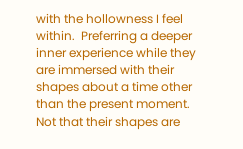with the hollowness I feel within.  Preferring a deeper inner experience while they are immersed with their shapes about a time other than the present moment.  Not that their shapes are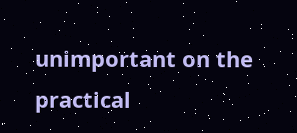unimportant on the practical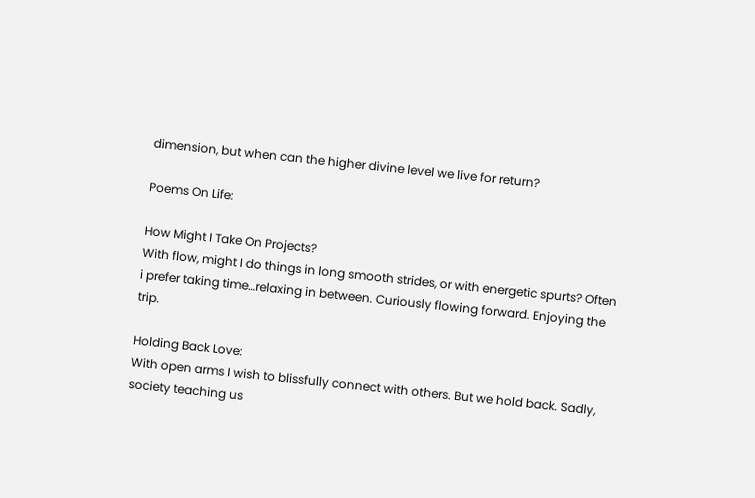dimension, but when can the higher divine level we live for return?

Poems On Life:

How Might I Take On Projects?
With flow, might I do things in long smooth strides, or with energetic spurts? Often i prefer taking time…relaxing in between. Curiously flowing forward. Enjoying the trip.

Holding Back Love:
With open arms I wish to blissfully connect with others. But we hold back. Sadly, society teaching us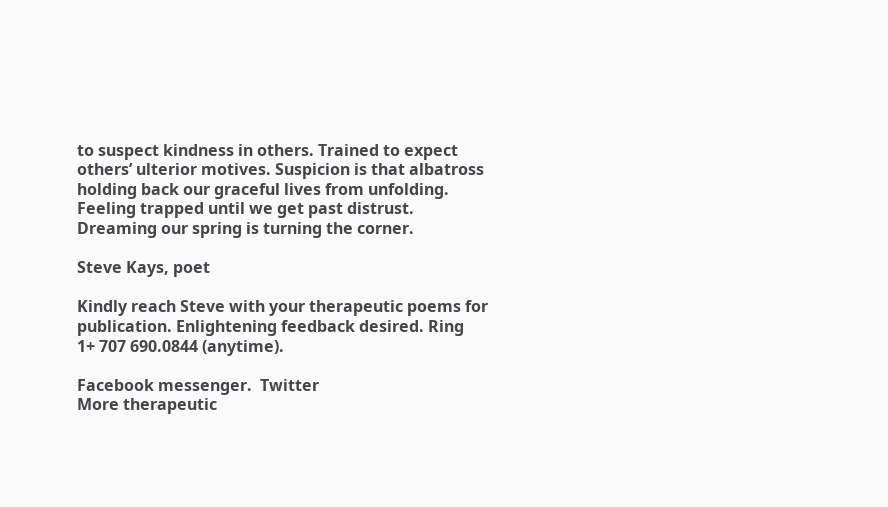to suspect kindness in others. Trained to expect others’ ulterior motives. Suspicion is that albatross holding back our graceful lives from unfolding. Feeling trapped until we get past distrust. Dreaming our spring is turning the corner.

Steve Kays, poet

Kindly reach Steve with your therapeutic poems for publication. Enlightening feedback desired. Ring
1+ 707 690.0844 (anytime).

Facebook messenger.  Twitter
More therapeutic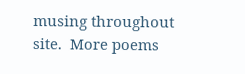musing throughout site.  More poems